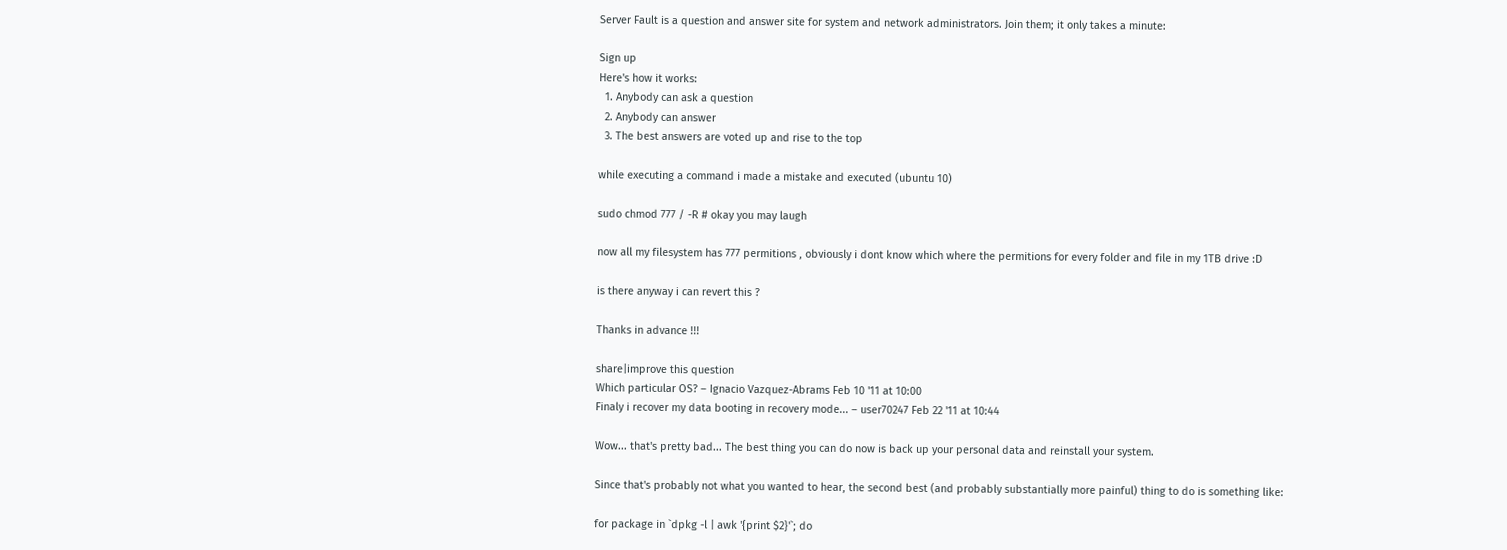Server Fault is a question and answer site for system and network administrators. Join them; it only takes a minute:

Sign up
Here's how it works:
  1. Anybody can ask a question
  2. Anybody can answer
  3. The best answers are voted up and rise to the top

while executing a command i made a mistake and executed (ubuntu 10)

sudo chmod 777 / -R # okay you may laugh

now all my filesystem has 777 permitions , obviously i dont know which where the permitions for every folder and file in my 1TB drive :D

is there anyway i can revert this ?

Thanks in advance !!!

share|improve this question
Which particular OS? – Ignacio Vazquez-Abrams Feb 10 '11 at 10:00
Finaly i recover my data booting in recovery mode... – user70247 Feb 22 '11 at 10:44

Wow... that's pretty bad... The best thing you can do now is back up your personal data and reinstall your system.

Since that's probably not what you wanted to hear, the second best (and probably substantially more painful) thing to do is something like:

for package in `dpkg -l | awk '{print $2}'`; do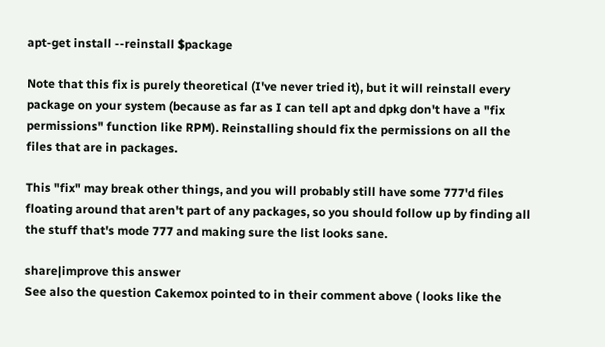apt-get install --reinstall $package

Note that this fix is purely theoretical (I've never tried it), but it will reinstall every package on your system (because as far as I can tell apt and dpkg don't have a "fix permissions" function like RPM). Reinstalling should fix the permissions on all the files that are in packages.

This "fix" may break other things, and you will probably still have some 777'd files floating around that aren't part of any packages, so you should follow up by finding all the stuff that's mode 777 and making sure the list looks sane.

share|improve this answer
See also the question Cakemox pointed to in their comment above ( looks like the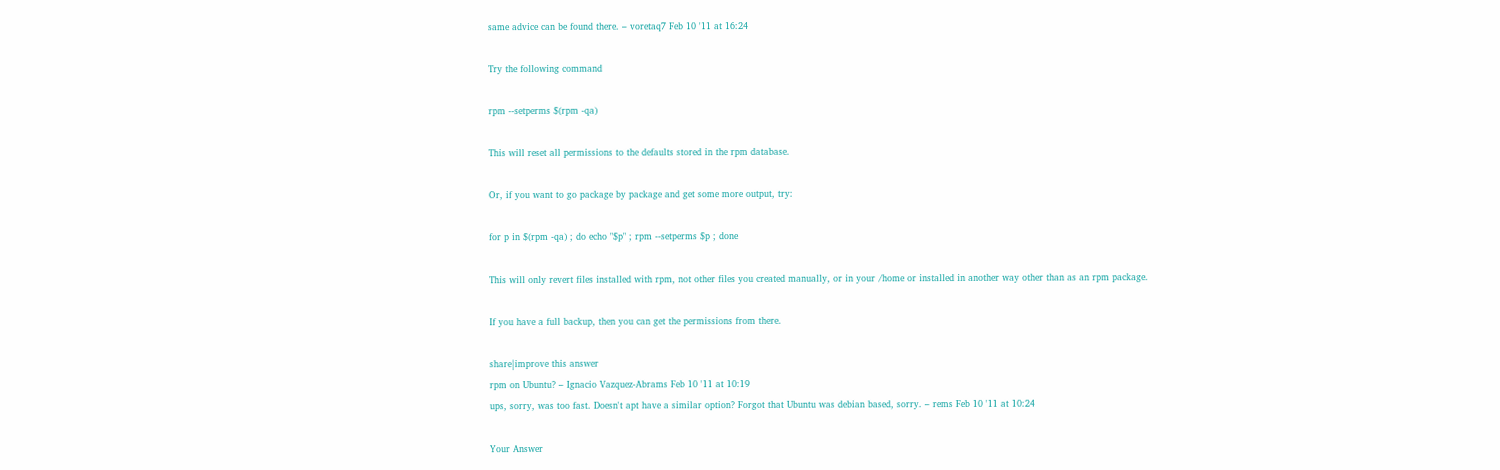same advice can be found there. – voretaq7 Feb 10 '11 at 16:24

Try the following command

rpm --setperms $(rpm -qa)

This will reset all permissions to the defaults stored in the rpm database.

Or, if you want to go package by package and get some more output, try:

for p in $(rpm -qa) ; do echo "$p" ; rpm --setperms $p ; done

This will only revert files installed with rpm, not other files you created manually, or in your /home or installed in another way other than as an rpm package.

If you have a full backup, then you can get the permissions from there.

share|improve this answer
rpm on Ubuntu? – Ignacio Vazquez-Abrams Feb 10 '11 at 10:19
ups, sorry, was too fast. Doesn't apt have a similar option? Forgot that Ubuntu was debian based, sorry. – rems Feb 10 '11 at 10:24

Your Answer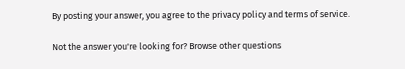By posting your answer, you agree to the privacy policy and terms of service.

Not the answer you're looking for? Browse other questions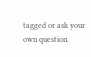tagged or ask your own question.